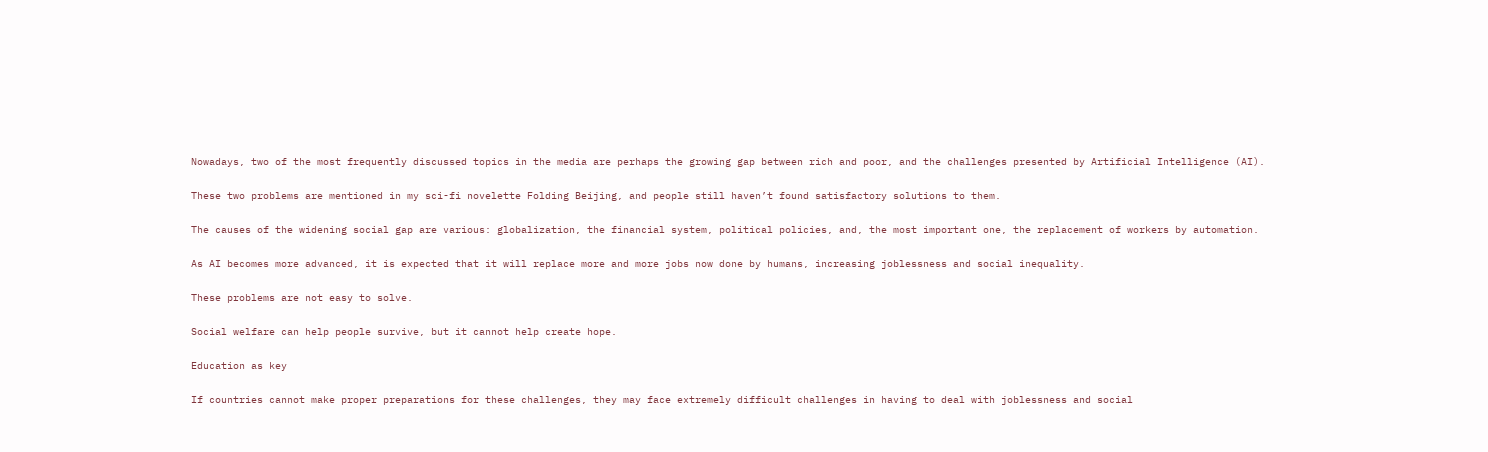Nowadays, two of the most frequently discussed topics in the media are perhaps the growing gap between rich and poor, and the challenges presented by Artificial Intelligence (AI).

These two problems are mentioned in my sci-fi novelette Folding Beijing, and people still haven’t found satisfactory solutions to them.

The causes of the widening social gap are various: globalization, the financial system, political policies, and, the most important one, the replacement of workers by automation.

As AI becomes more advanced, it is expected that it will replace more and more jobs now done by humans, increasing joblessness and social inequality.

These problems are not easy to solve.

Social welfare can help people survive, but it cannot help create hope.

Education as key

If countries cannot make proper preparations for these challenges, they may face extremely difficult challenges in having to deal with joblessness and social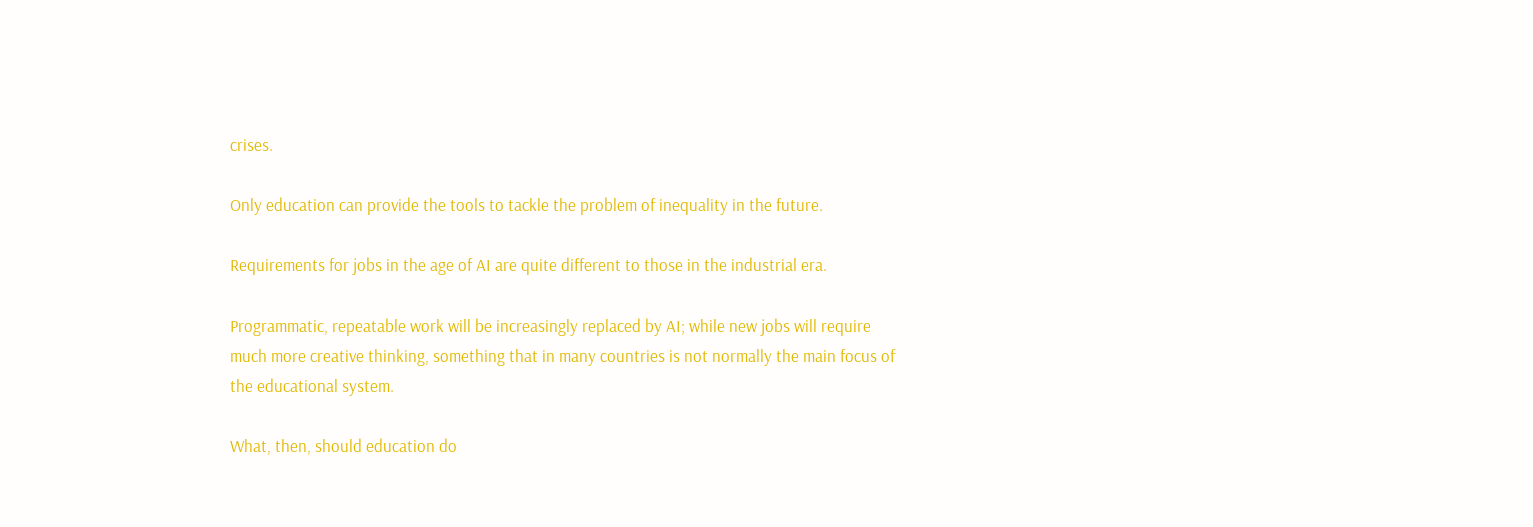crises.

Only education can provide the tools to tackle the problem of inequality in the future.

Requirements for jobs in the age of AI are quite different to those in the industrial era.

Programmatic, repeatable work will be increasingly replaced by AI; while new jobs will require much more creative thinking, something that in many countries is not normally the main focus of the educational system.

What, then, should education do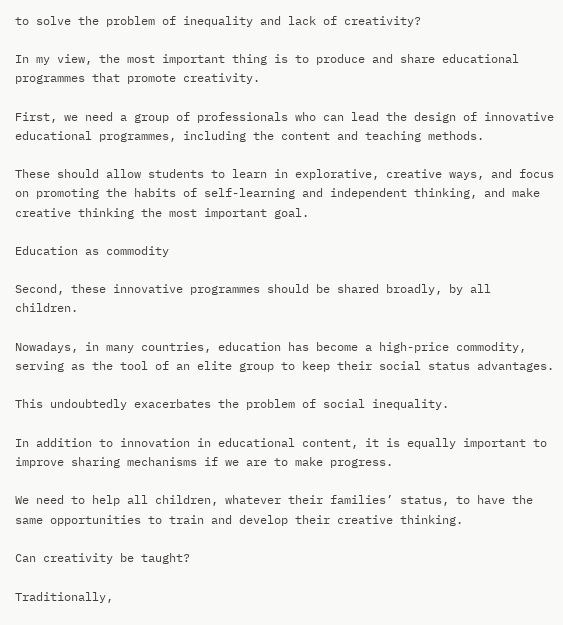to solve the problem of inequality and lack of creativity?

In my view, the most important thing is to produce and share educational programmes that promote creativity.

First, we need a group of professionals who can lead the design of innovative educational programmes, including the content and teaching methods.

These should allow students to learn in explorative, creative ways, and focus on promoting the habits of self-learning and independent thinking, and make creative thinking the most important goal.

Education as commodity

Second, these innovative programmes should be shared broadly, by all children.

Nowadays, in many countries, education has become a high-price commodity, serving as the tool of an elite group to keep their social status advantages.

This undoubtedly exacerbates the problem of social inequality.

In addition to innovation in educational content, it is equally important to improve sharing mechanisms if we are to make progress.

We need to help all children, whatever their families’ status, to have the same opportunities to train and develop their creative thinking.

Can creativity be taught?

Traditionally,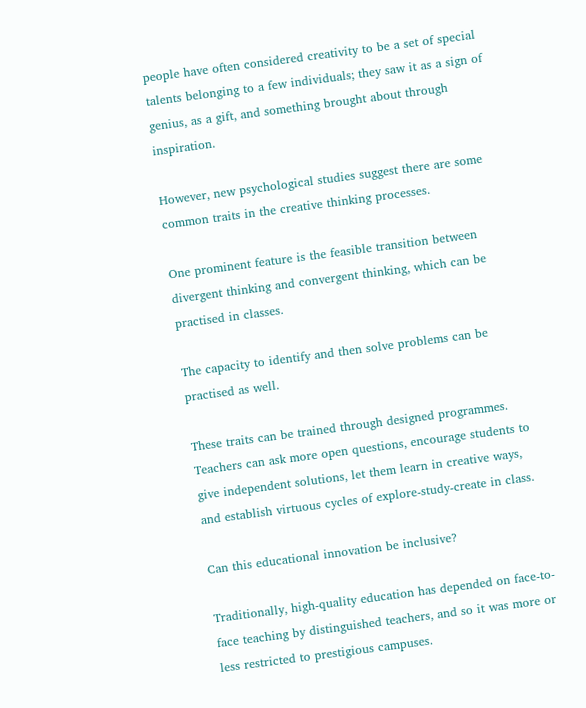people have often considered creativity to be a set of special talents belonging to a few individuals; they saw it as a sign of genius, as a gift, and something brought about through inspiration.

However, new psychological studies suggest there are some common traits in the creative thinking processes.

One prominent feature is the feasible transition between divergent thinking and convergent thinking, which can be practised in classes.

The capacity to identify and then solve problems can be practised as well.

These traits can be trained through designed programmes. Teachers can ask more open questions, encourage students to give independent solutions, let them learn in creative ways, and establish virtuous cycles of explore-study-create in class.

Can this educational innovation be inclusive?

Traditionally, high-quality education has depended on face-to-face teaching by distinguished teachers, and so it was more or less restricted to prestigious campuses.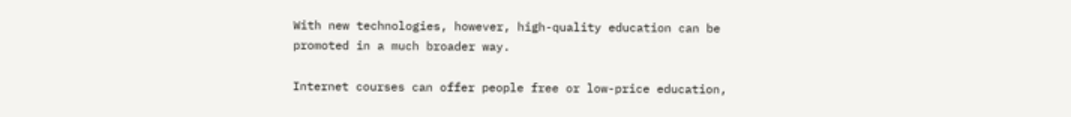With new technologies, however, high-quality education can be promoted in a much broader way.

Internet courses can offer people free or low-price education,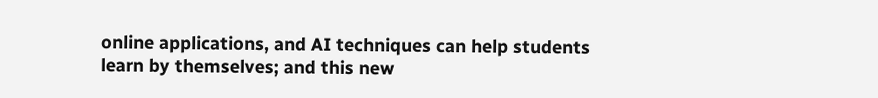online applications, and AI techniques can help students learn by themselves; and this new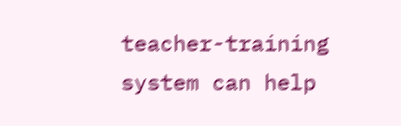teacher-training system can help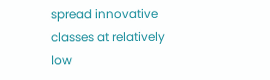spread innovative classes at relatively low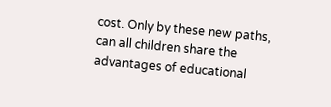cost. Only by these new paths, can all children share the advantages of educational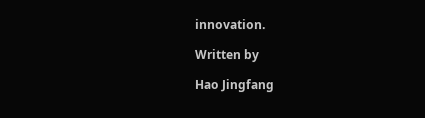innovation.

Written by

Hao Jingfang